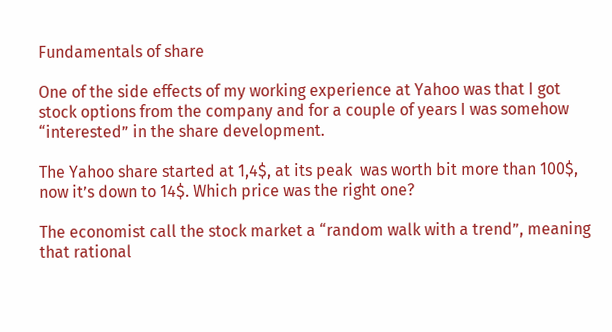Fundamentals of share

One of the side effects of my working experience at Yahoo was that I got stock options from the company and for a couple of years I was somehow “interested” in the share development.

The Yahoo share started at 1,4$, at its peak  was worth bit more than 100$, now it’s down to 14$. Which price was the right one?

The economist call the stock market a “random walk with a trend”, meaning that rational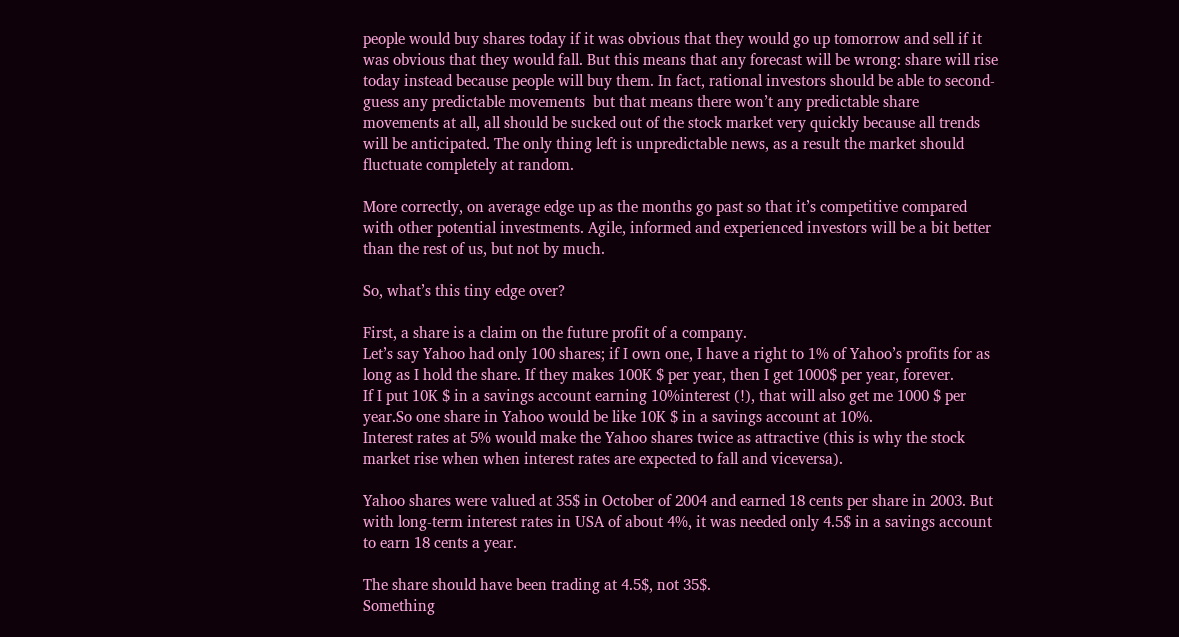people would buy shares today if it was obvious that they would go up tomorrow and sell if it was obvious that they would fall. But this means that any forecast will be wrong: share will rise today instead because people will buy them. In fact, rational investors should be able to second-guess any predictable movements  but that means there won’t any predictable share movements at all, all should be sucked out of the stock market very quickly because all trends will be anticipated. The only thing left is unpredictable news, as a result the market should fluctuate completely at random.

More correctly, on average edge up as the months go past so that it’s competitive compared with other potential investments. Agile, informed and experienced investors will be a bit better than the rest of us, but not by much.

So, what’s this tiny edge over?

First, a share is a claim on the future profit of a company.
Let’s say Yahoo had only 100 shares; if I own one, I have a right to 1% of Yahoo’s profits for as long as I hold the share. If they makes 100K $ per year, then I get 1000$ per year, forever.
If I put 10K $ in a savings account earning 10%interest (!), that will also get me 1000 $ per year.So one share in Yahoo would be like 10K $ in a savings account at 10%.
Interest rates at 5% would make the Yahoo shares twice as attractive (this is why the stock market rise when when interest rates are expected to fall and viceversa).

Yahoo shares were valued at 35$ in October of 2004 and earned 18 cents per share in 2003. But with long-term interest rates in USA of about 4%, it was needed only 4.5$ in a savings account to earn 18 cents a year.

The share should have been trading at 4.5$, not 35$.
Something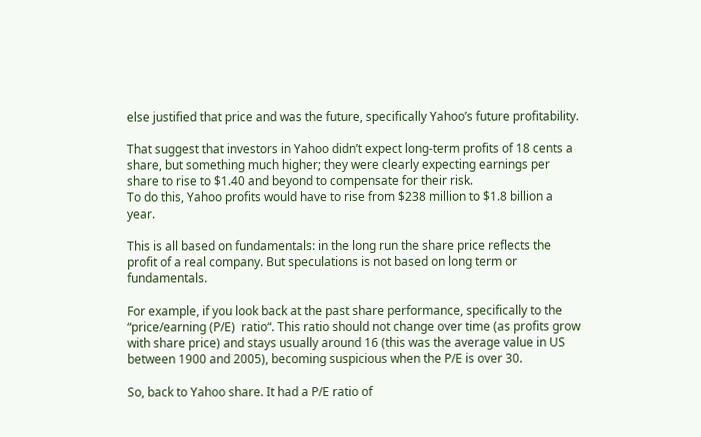else justified that price and was the future, specifically Yahoo’s future profitability.

That suggest that investors in Yahoo didn’t expect long-term profits of 18 cents a share, but something much higher; they were clearly expecting earnings per share to rise to $1.40 and beyond to compensate for their risk.
To do this, Yahoo profits would have to rise from $238 million to $1.8 billion a year.

This is all based on fundamentals: in the long run the share price reflects the profit of a real company. But speculations is not based on long term or fundamentals.

For example, if you look back at the past share performance, specifically to the “price/earning (P/E)  ratio“. This ratio should not change over time (as profits grow with share price) and stays usually around 16 (this was the average value in US between 1900 and 2005), becoming suspicious when the P/E is over 30.

So, back to Yahoo share. It had a P/E ratio of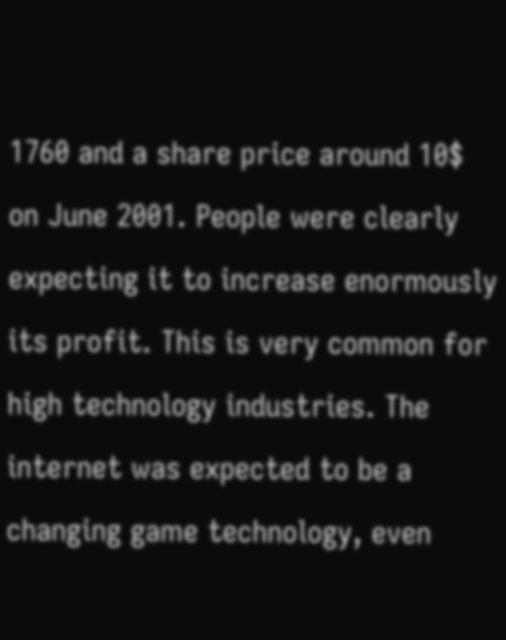1760 and a share price around 10$ on June 2001. People were clearly expecting it to increase enormously its profit. This is very common for high technology industries. The internet was expected to be a changing game technology, even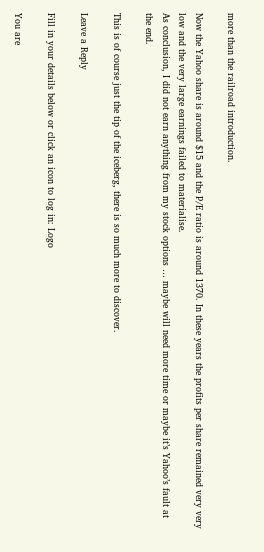more than the railroad introduction.

Now the Yahoo share is around $15 and the P/E ratio is around 1370. In these years the profits per share remained very very low and the very large earnings failed to materialise.
As conclusion, I did not earn anything from my stock options … maybe will need more time or maybe it’s Yahoo’s fault at the end.

This is of course just the tip of the iceberg, there is so much more to discover.

Leave a Reply

Fill in your details below or click an icon to log in: Logo

You are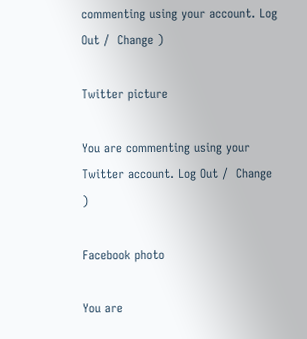commenting using your account. Log Out /  Change )

Twitter picture

You are commenting using your Twitter account. Log Out /  Change )

Facebook photo

You are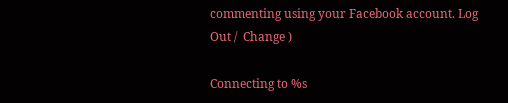commenting using your Facebook account. Log Out /  Change )

Connecting to %s